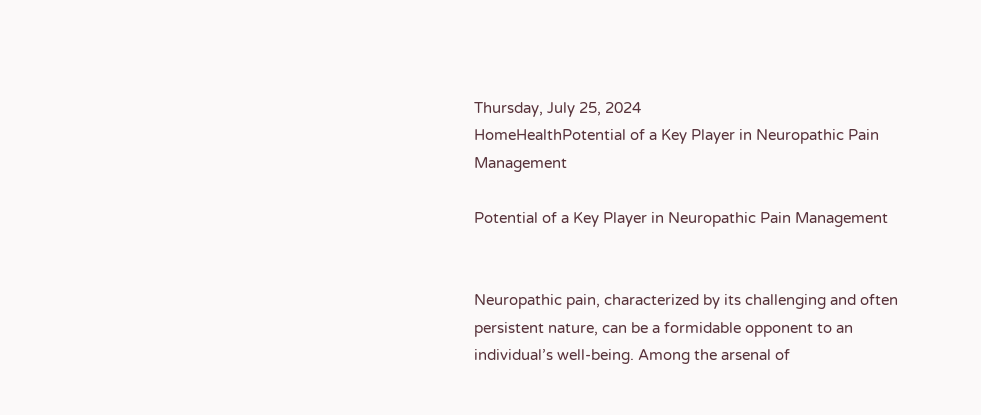Thursday, July 25, 2024
HomeHealthPotential of a Key Player in Neuropathic Pain Management

Potential of a Key Player in Neuropathic Pain Management


Neuropathic pain, characterized by its challenging and often persistent nature, can be a formidable opponent to an individual’s well-being. Among the arsenal of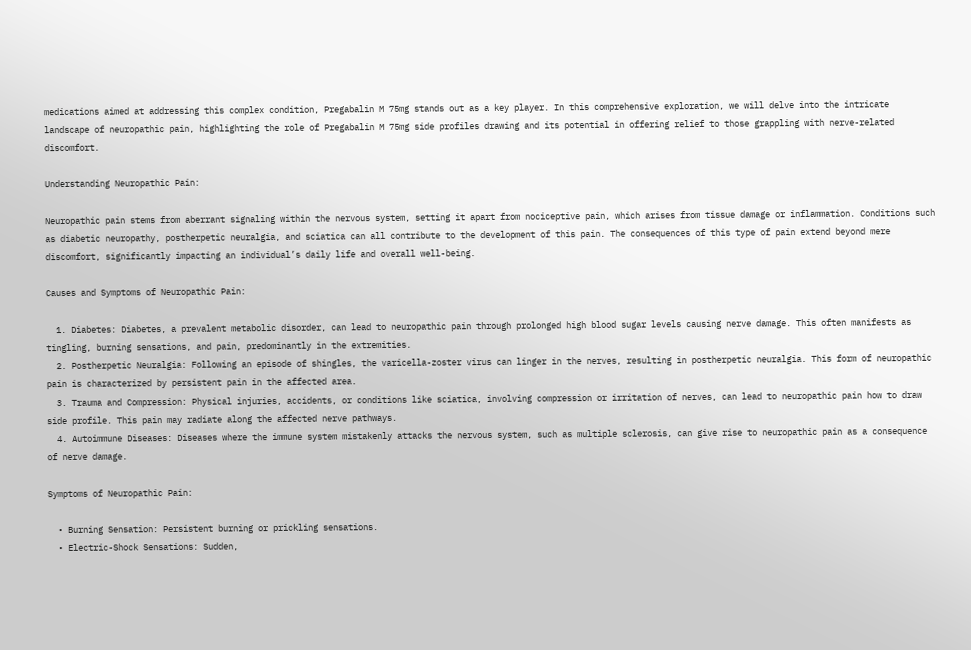medications aimed at addressing this complex condition, Pregabalin M 75mg stands out as a key player. In this comprehensive exploration, we will delve into the intricate landscape of neuropathic pain, highlighting the role of Pregabalin M 75mg side profiles drawing and its potential in offering relief to those grappling with nerve-related discomfort.

Understanding Neuropathic Pain:

Neuropathic pain stems from aberrant signaling within the nervous system, setting it apart from nociceptive pain, which arises from tissue damage or inflammation. Conditions such as diabetic neuropathy, postherpetic neuralgia, and sciatica can all contribute to the development of this pain. The consequences of this type of pain extend beyond mere discomfort, significantly impacting an individual’s daily life and overall well-being.

Causes and Symptoms of Neuropathic Pain:

  1. Diabetes: Diabetes, a prevalent metabolic disorder, can lead to neuropathic pain through prolonged high blood sugar levels causing nerve damage. This often manifests as tingling, burning sensations, and pain, predominantly in the extremities.
  2. Postherpetic Neuralgia: Following an episode of shingles, the varicella-zoster virus can linger in the nerves, resulting in postherpetic neuralgia. This form of neuropathic pain is characterized by persistent pain in the affected area.
  3. Trauma and Compression: Physical injuries, accidents, or conditions like sciatica, involving compression or irritation of nerves, can lead to neuropathic pain how to draw side profile. This pain may radiate along the affected nerve pathways.
  4. Autoimmune Diseases: Diseases where the immune system mistakenly attacks the nervous system, such as multiple sclerosis, can give rise to neuropathic pain as a consequence of nerve damage.

Symptoms of Neuropathic Pain:

  • Burning Sensation: Persistent burning or prickling sensations.
  • Electric-Shock Sensations: Sudden,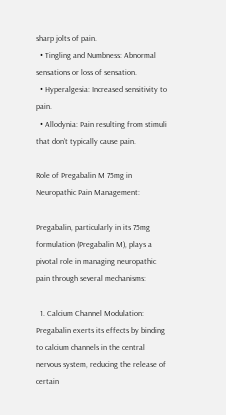sharp jolts of pain.
  • Tingling and Numbness: Abnormal sensations or loss of sensation.
  • Hyperalgesia: Increased sensitivity to pain.
  • Allodynia: Pain resulting from stimuli that don’t typically cause pain.

Role of Pregabalin M 75mg in Neuropathic Pain Management:

Pregabalin, particularly in its 75mg formulation (Pregabalin M), plays a pivotal role in managing neuropathic pain through several mechanisms:

  1. Calcium Channel Modulation: Pregabalin exerts its effects by binding to calcium channels in the central nervous system, reducing the release of certain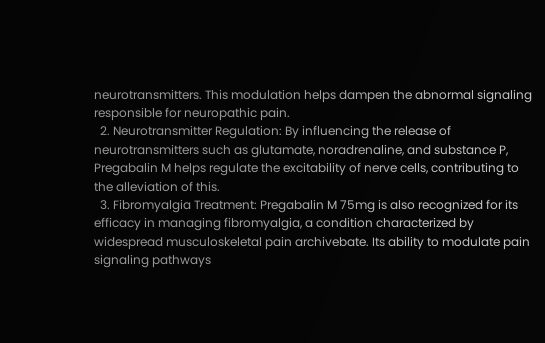neurotransmitters. This modulation helps dampen the abnormal signaling responsible for neuropathic pain.
  2. Neurotransmitter Regulation: By influencing the release of neurotransmitters such as glutamate, noradrenaline, and substance P, Pregabalin M helps regulate the excitability of nerve cells, contributing to the alleviation of this.
  3. Fibromyalgia Treatment: Pregabalin M 75mg is also recognized for its efficacy in managing fibromyalgia, a condition characterized by widespread musculoskeletal pain archivebate. Its ability to modulate pain signaling pathways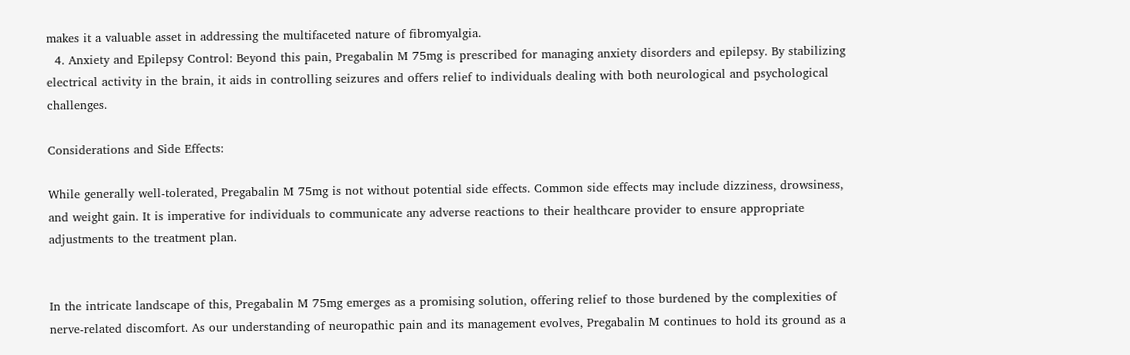makes it a valuable asset in addressing the multifaceted nature of fibromyalgia.
  4. Anxiety and Epilepsy Control: Beyond this pain, Pregabalin M 75mg is prescribed for managing anxiety disorders and epilepsy. By stabilizing electrical activity in the brain, it aids in controlling seizures and offers relief to individuals dealing with both neurological and psychological challenges.

Considerations and Side Effects:

While generally well-tolerated, Pregabalin M 75mg is not without potential side effects. Common side effects may include dizziness, drowsiness, and weight gain. It is imperative for individuals to communicate any adverse reactions to their healthcare provider to ensure appropriate adjustments to the treatment plan.


In the intricate landscape of this, Pregabalin M 75mg emerges as a promising solution, offering relief to those burdened by the complexities of nerve-related discomfort. As our understanding of neuropathic pain and its management evolves, Pregabalin M continues to hold its ground as a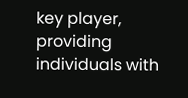key player, providing individuals with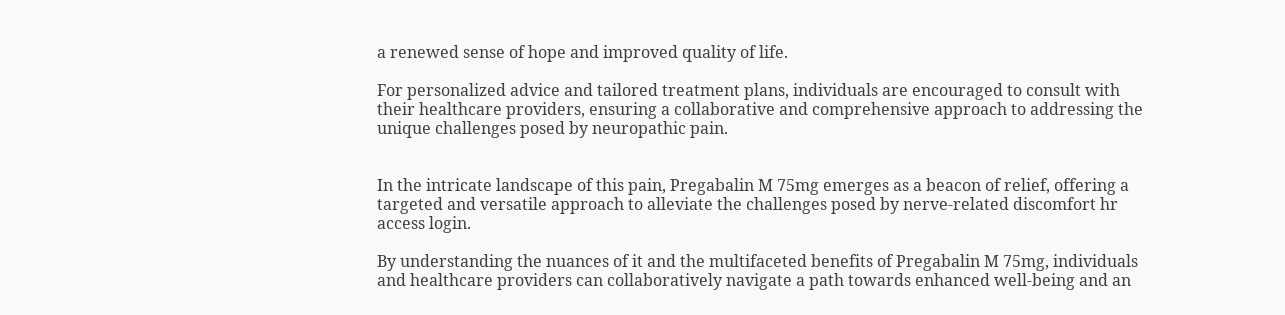a renewed sense of hope and improved quality of life.

For personalized advice and tailored treatment plans, individuals are encouraged to consult with their healthcare providers, ensuring a collaborative and comprehensive approach to addressing the unique challenges posed by neuropathic pain.


In the intricate landscape of this pain, Pregabalin M 75mg emerges as a beacon of relief, offering a targeted and versatile approach to alleviate the challenges posed by nerve-related discomfort hr access login.

By understanding the nuances of it and the multifaceted benefits of Pregabalin M 75mg, individuals and healthcare providers can collaboratively navigate a path towards enhanced well-being and an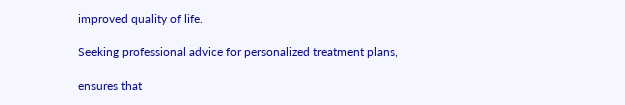improved quality of life.

Seeking professional advice for personalized treatment plans,

ensures that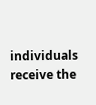individuals receive the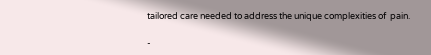tailored care needed to address the unique complexities of  pain.

-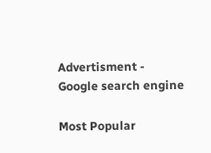Advertisment -
Google search engine

Most Popular